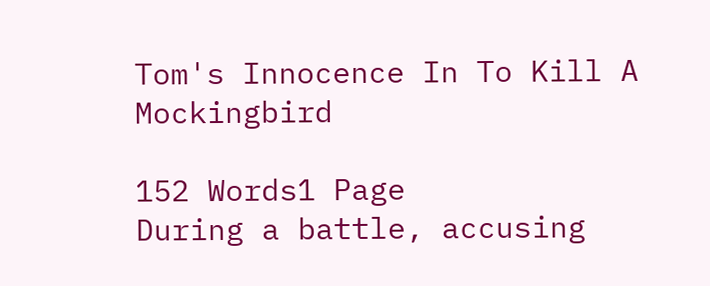Tom's Innocence In To Kill A Mockingbird

152 Words1 Page
During a battle, accusing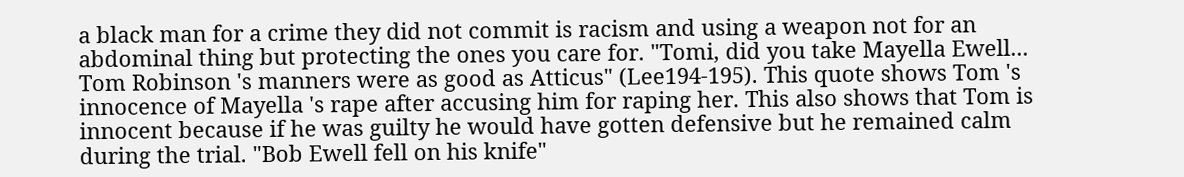a black man for a crime they did not commit is racism and using a weapon not for an abdominal thing but protecting the ones you care for. "Tomi, did you take Mayella Ewell... Tom Robinson 's manners were as good as Atticus" (Lee194-195). This quote shows Tom 's innocence of Mayella 's rape after accusing him for raping her. This also shows that Tom is innocent because if he was guilty he would have gotten defensive but he remained calm during the trial. "Bob Ewell fell on his knife"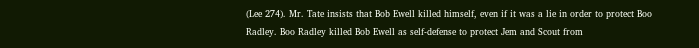(Lee 274). Mr. Tate insists that Bob Ewell killed himself, even if it was a lie in order to protect Boo Radley. Boo Radley killed Bob Ewell as self-defense to protect Jem and Scout from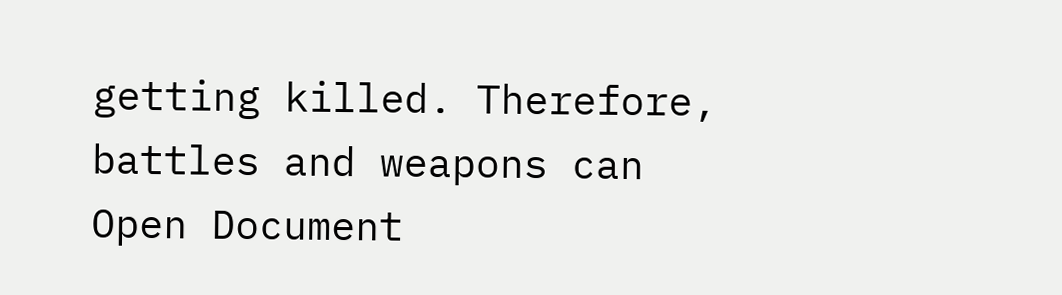getting killed. Therefore, battles and weapons can
Open Document